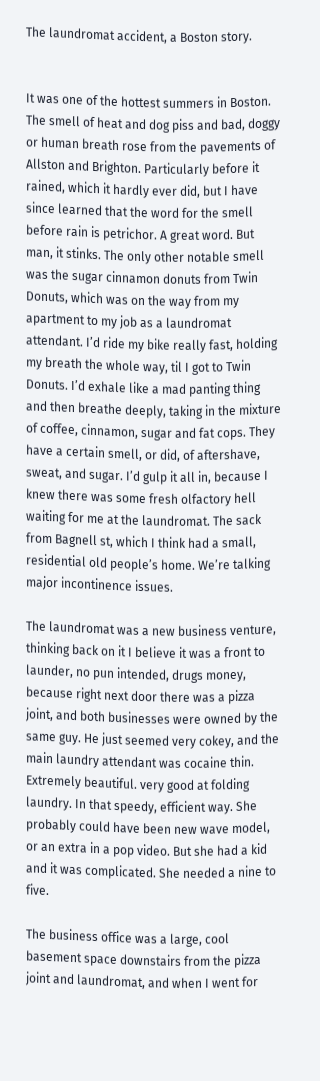The laundromat accident, a Boston story.


It was one of the hottest summers in Boston. The smell of heat and dog piss and bad, doggy or human breath rose from the pavements of Allston and Brighton. Particularly before it rained, which it hardly ever did, but I have since learned that the word for the smell before rain is petrichor. A great word. But man, it stinks. The only other notable smell was the sugar cinnamon donuts from Twin Donuts, which was on the way from my apartment to my job as a laundromat attendant. I’d ride my bike really fast, holding my breath the whole way, til I got to Twin Donuts. I’d exhale like a mad panting thing and then breathe deeply, taking in the mixture of coffee, cinnamon, sugar and fat cops. They have a certain smell, or did, of aftershave, sweat, and sugar. I’d gulp it all in, because I knew there was some fresh olfactory hell waiting for me at the laundromat. The sack from Bagnell st, which I think had a small, residential old people’s home. We’re talking major incontinence issues.

The laundromat was a new business venture, thinking back on it I believe it was a front to launder, no pun intended, drugs money, because right next door there was a pizza joint, and both businesses were owned by the same guy. He just seemed very cokey, and the main laundry attendant was cocaine thin. Extremely beautiful. very good at folding laundry. In that speedy, efficient way. She probably could have been new wave model, or an extra in a pop video. But she had a kid and it was complicated. She needed a nine to five.

The business office was a large, cool basement space downstairs from the pizza joint and laundromat, and when I went for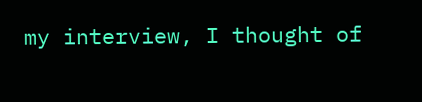my interview, I thought of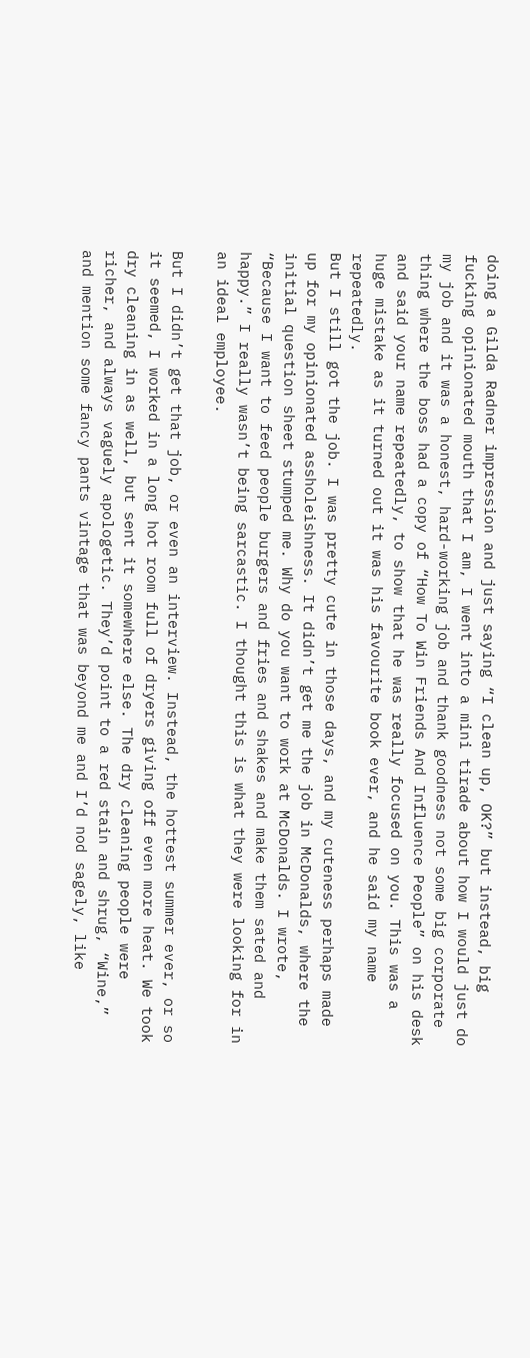doing a Gilda Radner impression and just saying “I clean up, OK?” but instead, big fucking opinionated mouth that I am, I went into a mini tirade about how I would just do my job and it was a honest, hard-working job and thank goodness not some big corporate thing where the boss had a copy of “How To Win Friends And Influence People” on his desk and said your name repeatedly, to show that he was really focused on you. This was a huge mistake as it turned out it was his favourite book ever, and he said my name repeatedly.
But I still got the job. I was pretty cute in those days, and my cuteness perhaps made up for my opinionated assholeishness. It didn’t get me the job in McDonalds, where the initial question sheet stumped me. Why do you want to work at McDonalds. I wrote, “Because I want to feed people burgers and fries and shakes and make them sated and happy.” I really wasn’t being sarcastic. I thought this is what they were looking for in an ideal employee.

But I didn’t get that job, or even an interview. Instead, the hottest summer ever, or so it seemed, I worked in a long hot room full of dryers giving off even more heat. We took dry cleaning in as well, but sent it somewhere else. The dry cleaning people were richer, and always vaguely apologetic. They’d point to a red stain and shrug, “Wine,” and mention some fancy pants vintage that was beyond me and I’d nod sagely, like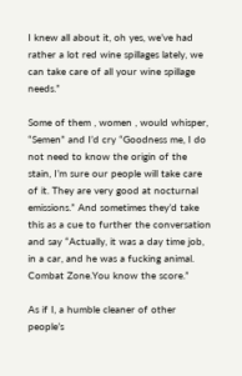I knew all about it, oh yes, we’ve had rather a lot red wine spillages lately, we can take care of all your wine spillage needs.”

Some of them , women , would whisper, “Semen” and I’d cry “Goodness me, I do not need to know the origin of the stain, I’m sure our people will take care of it. They are very good at nocturnal emissions.” And sometimes they’d take this as a cue to further the conversation and say “Actually, it was a day time job, in a car, and he was a fucking animal. Combat Zone.You know the score.”

As if I, a humble cleaner of other people’s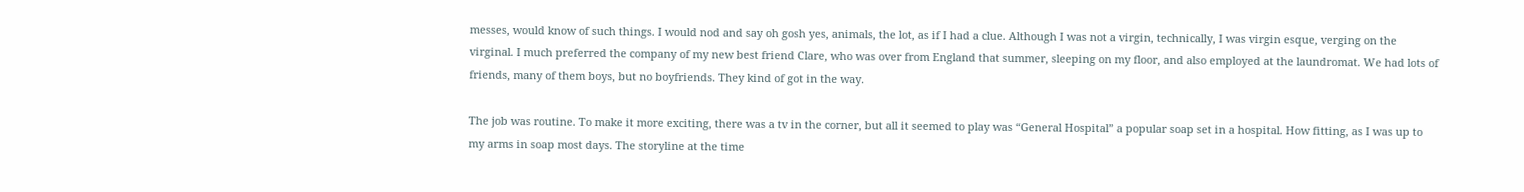messes, would know of such things. I would nod and say oh gosh yes, animals, the lot, as if I had a clue. Although I was not a virgin, technically, I was virgin esque, verging on the virginal. I much preferred the company of my new best friend Clare, who was over from England that summer, sleeping on my floor, and also employed at the laundromat. We had lots of friends, many of them boys, but no boyfriends. They kind of got in the way.

The job was routine. To make it more exciting, there was a tv in the corner, but all it seemed to play was “General Hospital” a popular soap set in a hospital. How fitting, as I was up to my arms in soap most days. The storyline at the time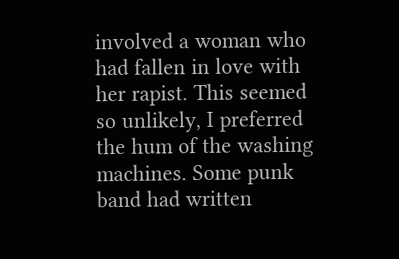involved a woman who had fallen in love with her rapist. This seemed so unlikely, I preferred the hum of the washing machines. Some punk band had written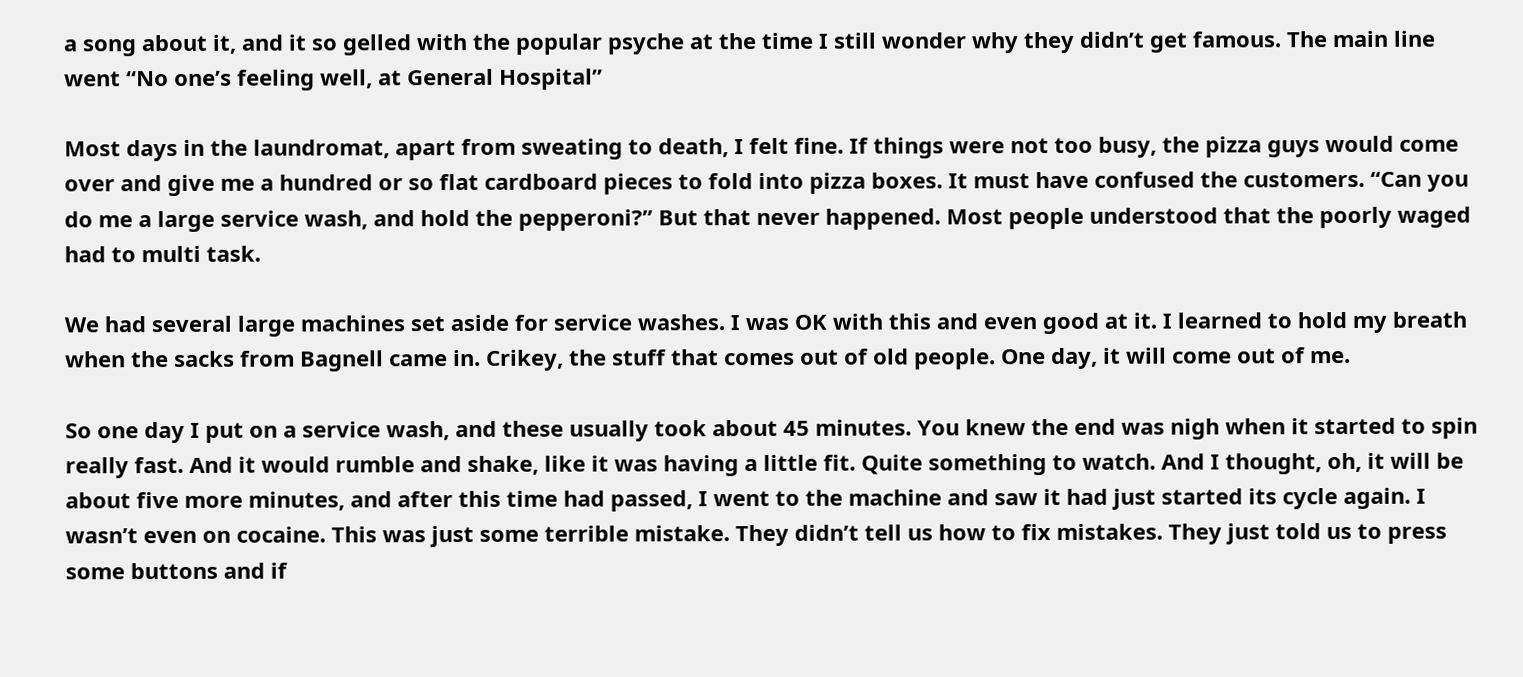a song about it, and it so gelled with the popular psyche at the time I still wonder why they didn’t get famous. The main line went “No one’s feeling well, at General Hospital”

Most days in the laundromat, apart from sweating to death, I felt fine. If things were not too busy, the pizza guys would come over and give me a hundred or so flat cardboard pieces to fold into pizza boxes. It must have confused the customers. “Can you do me a large service wash, and hold the pepperoni?” But that never happened. Most people understood that the poorly waged had to multi task.

We had several large machines set aside for service washes. I was OK with this and even good at it. I learned to hold my breath when the sacks from Bagnell came in. Crikey, the stuff that comes out of old people. One day, it will come out of me.

So one day I put on a service wash, and these usually took about 45 minutes. You knew the end was nigh when it started to spin really fast. And it would rumble and shake, like it was having a little fit. Quite something to watch. And I thought, oh, it will be about five more minutes, and after this time had passed, I went to the machine and saw it had just started its cycle again. I wasn’t even on cocaine. This was just some terrible mistake. They didn’t tell us how to fix mistakes. They just told us to press some buttons and if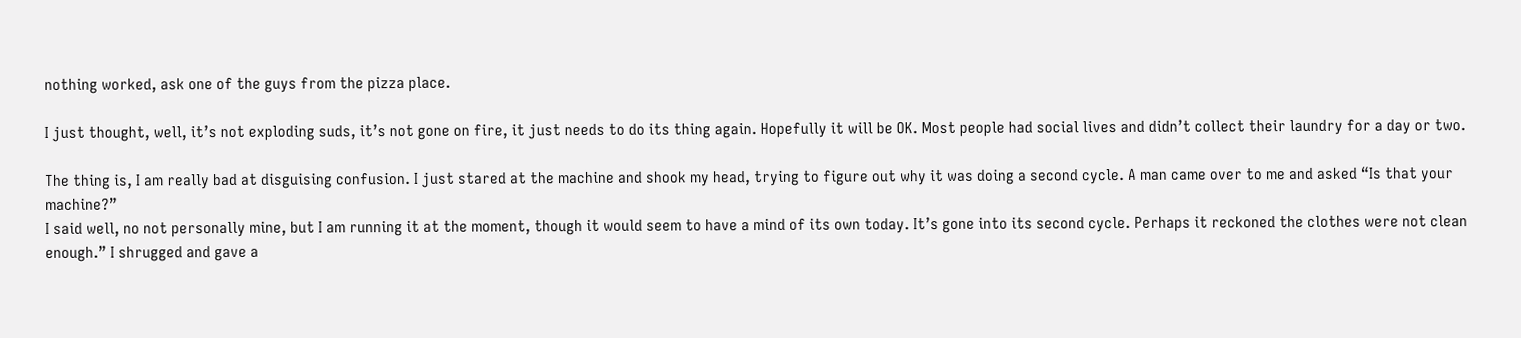nothing worked, ask one of the guys from the pizza place.

I just thought, well, it’s not exploding suds, it’s not gone on fire, it just needs to do its thing again. Hopefully it will be OK. Most people had social lives and didn’t collect their laundry for a day or two.

The thing is, I am really bad at disguising confusion. I just stared at the machine and shook my head, trying to figure out why it was doing a second cycle. A man came over to me and asked “Is that your machine?”
I said well, no not personally mine, but I am running it at the moment, though it would seem to have a mind of its own today. It’s gone into its second cycle. Perhaps it reckoned the clothes were not clean enough.” I shrugged and gave a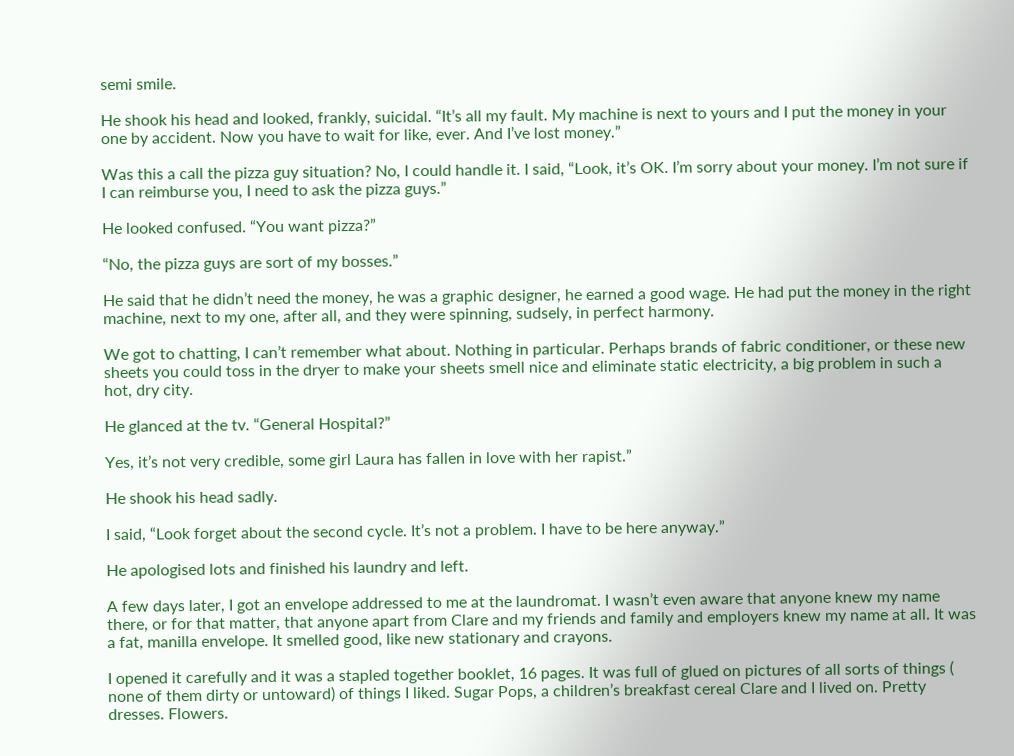semi smile.

He shook his head and looked, frankly, suicidal. “It’s all my fault. My machine is next to yours and I put the money in your one by accident. Now you have to wait for like, ever. And I’ve lost money.”

Was this a call the pizza guy situation? No, I could handle it. I said, “Look, it’s OK. I’m sorry about your money. I’m not sure if I can reimburse you, I need to ask the pizza guys.”

He looked confused. “You want pizza?”

“No, the pizza guys are sort of my bosses.”

He said that he didn’t need the money, he was a graphic designer, he earned a good wage. He had put the money in the right machine, next to my one, after all, and they were spinning, sudsely, in perfect harmony.

We got to chatting, I can’t remember what about. Nothing in particular. Perhaps brands of fabric conditioner, or these new sheets you could toss in the dryer to make your sheets smell nice and eliminate static electricity, a big problem in such a hot, dry city.

He glanced at the tv. “General Hospital?”

Yes, it’s not very credible, some girl Laura has fallen in love with her rapist.”

He shook his head sadly.

I said, “Look forget about the second cycle. It’s not a problem. I have to be here anyway.”

He apologised lots and finished his laundry and left.

A few days later, I got an envelope addressed to me at the laundromat. I wasn’t even aware that anyone knew my name there, or for that matter, that anyone apart from Clare and my friends and family and employers knew my name at all. It was a fat, manilla envelope. It smelled good, like new stationary and crayons.

I opened it carefully and it was a stapled together booklet, 16 pages. It was full of glued on pictures of all sorts of things ( none of them dirty or untoward) of things I liked. Sugar Pops, a children’s breakfast cereal Clare and I lived on. Pretty dresses. Flowers.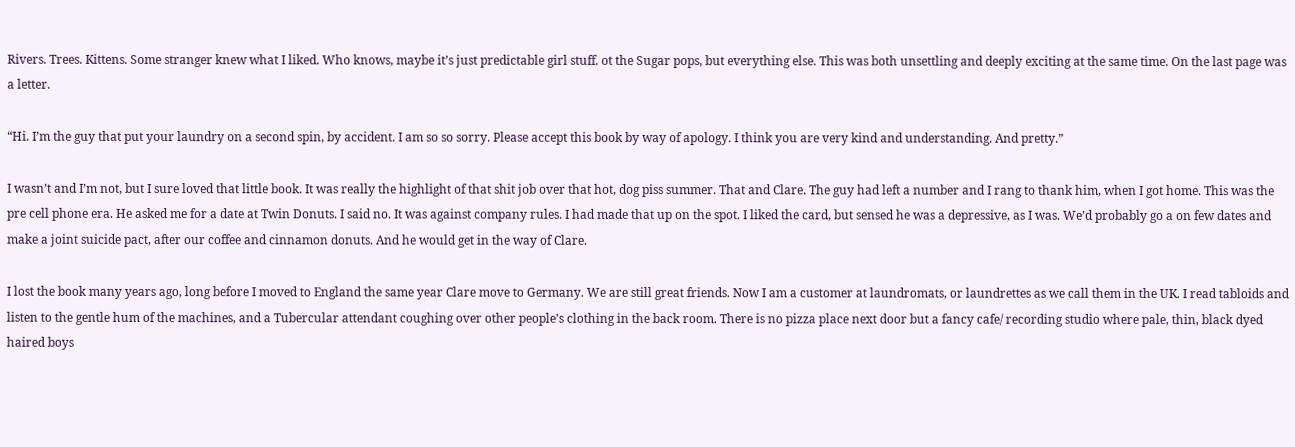Rivers. Trees. Kittens. Some stranger knew what I liked. Who knows, maybe it’s just predictable girl stuff. ot the Sugar pops, but everything else. This was both unsettling and deeply exciting at the same time. On the last page was a letter.

“Hi. I’m the guy that put your laundry on a second spin, by accident. I am so so sorry. Please accept this book by way of apology. I think you are very kind and understanding. And pretty.”

I wasn’t and I’m not, but I sure loved that little book. It was really the highlight of that shit job over that hot, dog piss summer. That and Clare. The guy had left a number and I rang to thank him, when I got home. This was the pre cell phone era. He asked me for a date at Twin Donuts. I said no. It was against company rules. I had made that up on the spot. I liked the card, but sensed he was a depressive, as I was. We’d probably go a on few dates and make a joint suicide pact, after our coffee and cinnamon donuts. And he would get in the way of Clare.

I lost the book many years ago, long before I moved to England the same year Clare move to Germany. We are still great friends. Now I am a customer at laundromats, or laundrettes as we call them in the UK. I read tabloids and listen to the gentle hum of the machines, and a Tubercular attendant coughing over other people’s clothing in the back room. There is no pizza place next door but a fancy cafe/ recording studio where pale, thin, black dyed haired boys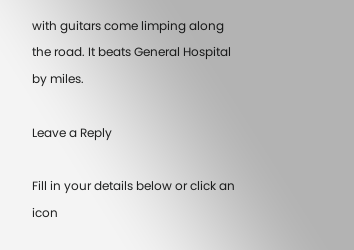with guitars come limping along the road. It beats General Hospital by miles.

Leave a Reply

Fill in your details below or click an icon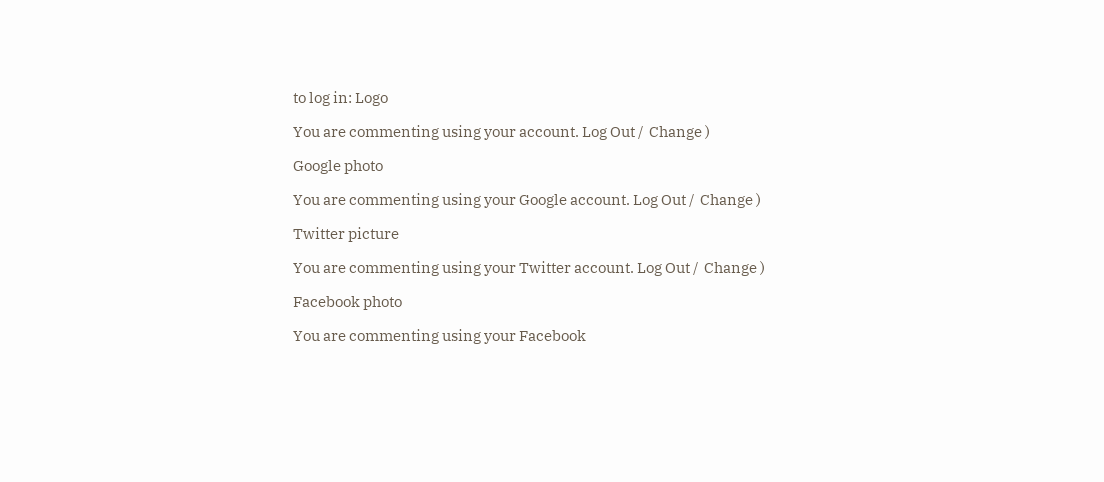to log in: Logo

You are commenting using your account. Log Out /  Change )

Google photo

You are commenting using your Google account. Log Out /  Change )

Twitter picture

You are commenting using your Twitter account. Log Out /  Change )

Facebook photo

You are commenting using your Facebook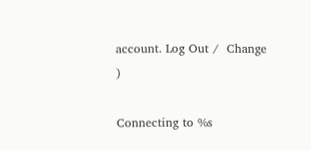account. Log Out /  Change )

Connecting to %s